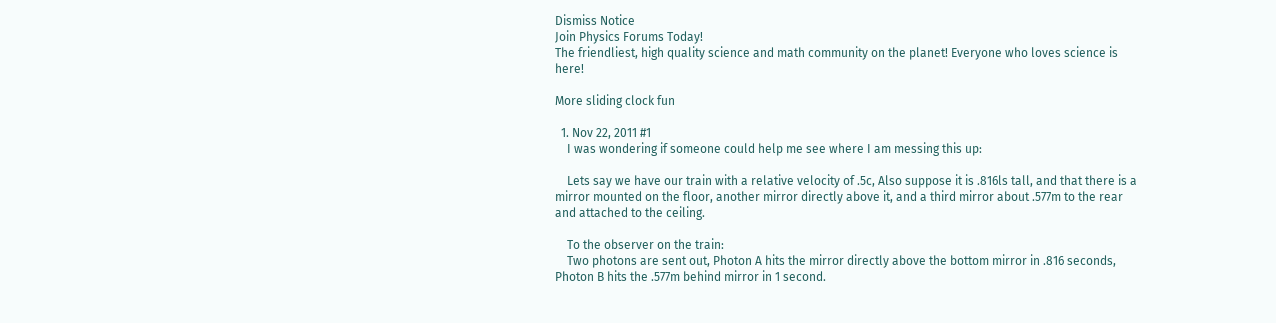Dismiss Notice
Join Physics Forums Today!
The friendliest, high quality science and math community on the planet! Everyone who loves science is here!

More sliding clock fun

  1. Nov 22, 2011 #1
    I was wondering if someone could help me see where I am messing this up:

    Lets say we have our train with a relative velocity of .5c, Also suppose it is .816ls tall, and that there is a mirror mounted on the floor, another mirror directly above it, and a third mirror about .577m to the rear and attached to the ceiling.

    To the observer on the train:
    Two photons are sent out, Photon A hits the mirror directly above the bottom mirror in .816 seconds, Photon B hits the .577m behind mirror in 1 second.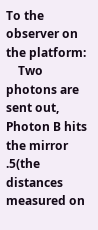To the observer on the platform:
    Two photons are sent out, Photon B hits the mirror .5(the distances measured on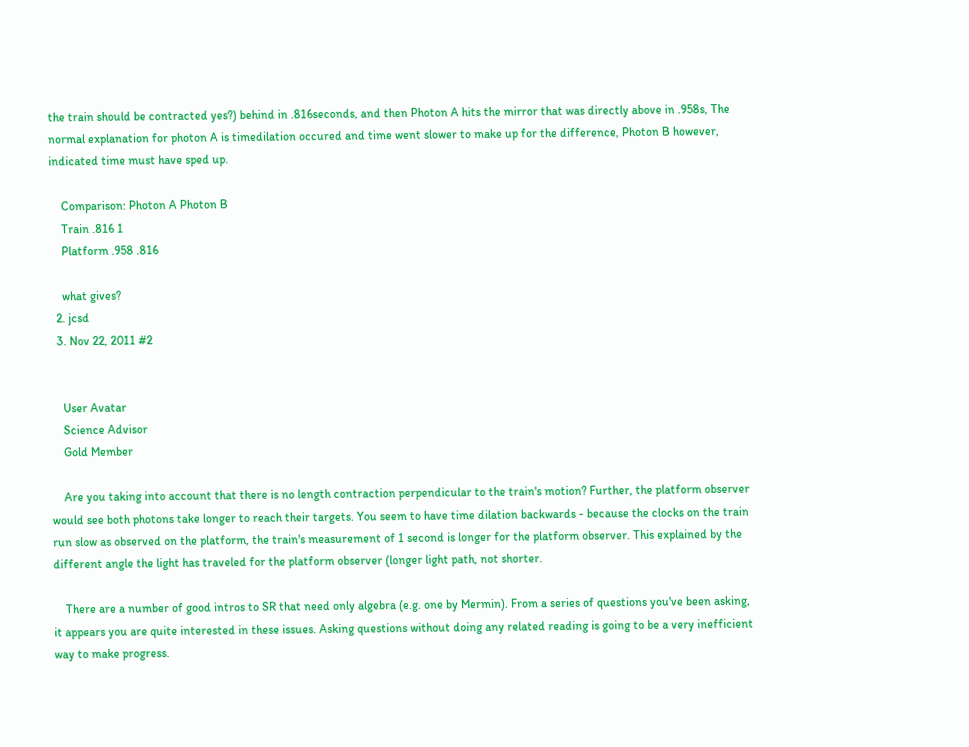the train should be contracted yes?) behind in .816seconds, and then Photon A hits the mirror that was directly above in .958s, The normal explanation for photon A is timedilation occured and time went slower to make up for the difference, Photon B however, indicated time must have sped up.

    Comparison: Photon A Photon B
    Train .816 1
    Platform .958 .816

    what gives?
  2. jcsd
  3. Nov 22, 2011 #2


    User Avatar
    Science Advisor
    Gold Member

    Are you taking into account that there is no length contraction perpendicular to the train's motion? Further, the platform observer would see both photons take longer to reach their targets. You seem to have time dilation backwards - because the clocks on the train run slow as observed on the platform, the train's measurement of 1 second is longer for the platform observer. This explained by the different angle the light has traveled for the platform observer (longer light path, not shorter.

    There are a number of good intros to SR that need only algebra (e.g. one by Mermin). From a series of questions you've been asking, it appears you are quite interested in these issues. Asking questions without doing any related reading is going to be a very inefficient way to make progress.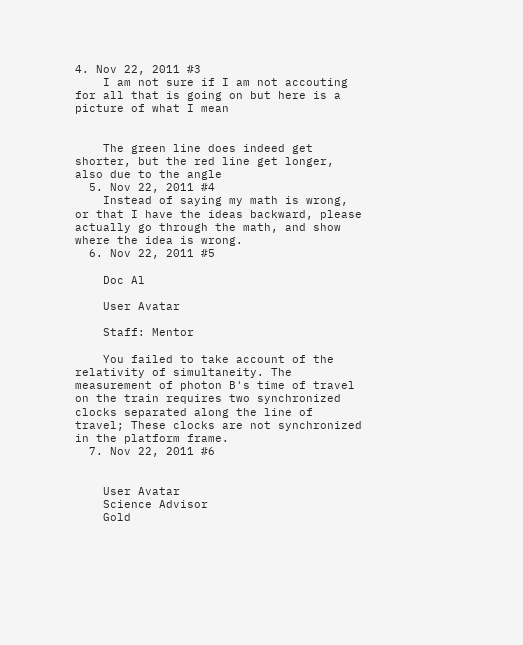4. Nov 22, 2011 #3
    I am not sure if I am not accouting for all that is going on but here is a picture of what I mean


    The green line does indeed get shorter, but the red line get longer, also due to the angle
  5. Nov 22, 2011 #4
    Instead of saying my math is wrong, or that I have the ideas backward, please actually go through the math, and show where the idea is wrong.
  6. Nov 22, 2011 #5

    Doc Al

    User Avatar

    Staff: Mentor

    You failed to take account of the relativity of simultaneity. The measurement of photon B's time of travel on the train requires two synchronized clocks separated along the line of travel; These clocks are not synchronized in the platform frame.
  7. Nov 22, 2011 #6


    User Avatar
    Science Advisor
    Gold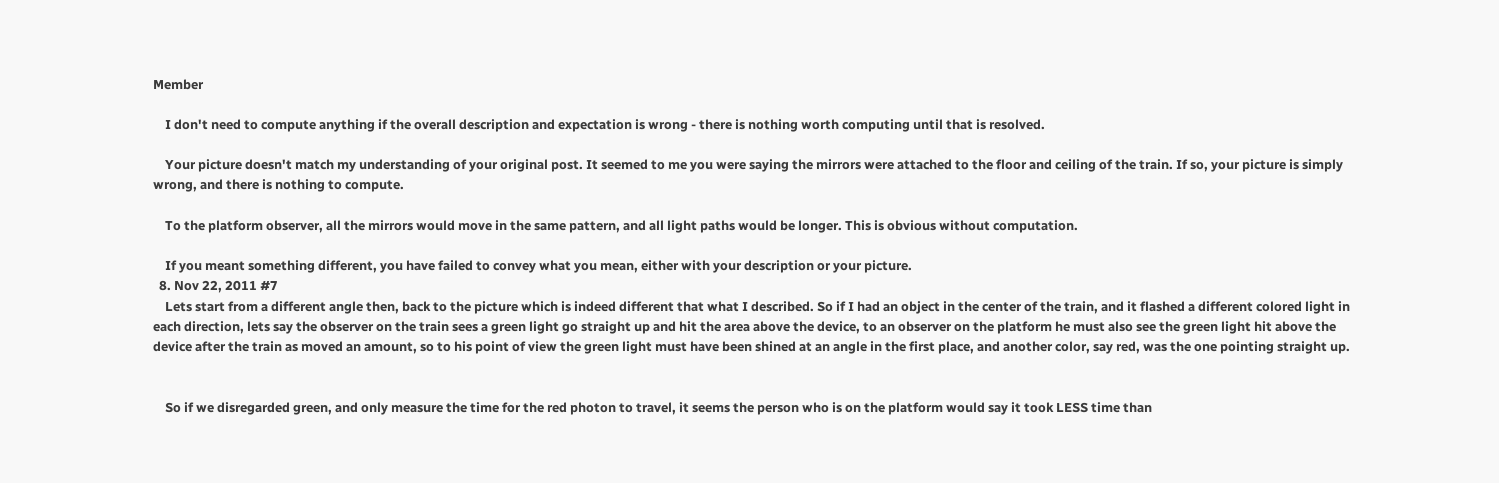Member

    I don't need to compute anything if the overall description and expectation is wrong - there is nothing worth computing until that is resolved.

    Your picture doesn't match my understanding of your original post. It seemed to me you were saying the mirrors were attached to the floor and ceiling of the train. If so, your picture is simply wrong, and there is nothing to compute.

    To the platform observer, all the mirrors would move in the same pattern, and all light paths would be longer. This is obvious without computation.

    If you meant something different, you have failed to convey what you mean, either with your description or your picture.
  8. Nov 22, 2011 #7
    Lets start from a different angle then, back to the picture which is indeed different that what I described. So if I had an object in the center of the train, and it flashed a different colored light in each direction, lets say the observer on the train sees a green light go straight up and hit the area above the device, to an observer on the platform he must also see the green light hit above the device after the train as moved an amount, so to his point of view the green light must have been shined at an angle in the first place, and another color, say red, was the one pointing straight up.


    So if we disregarded green, and only measure the time for the red photon to travel, it seems the person who is on the platform would say it took LESS time than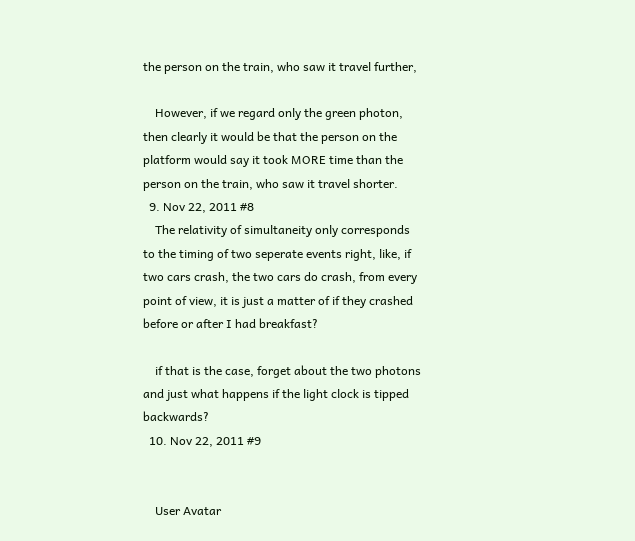the person on the train, who saw it travel further,

    However, if we regard only the green photon, then clearly it would be that the person on the platform would say it took MORE time than the person on the train, who saw it travel shorter.
  9. Nov 22, 2011 #8
    The relativity of simultaneity only corresponds to the timing of two seperate events right, like, if two cars crash, the two cars do crash, from every point of view, it is just a matter of if they crashed before or after I had breakfast?

    if that is the case, forget about the two photons and just what happens if the light clock is tipped backwards?
  10. Nov 22, 2011 #9


    User Avatar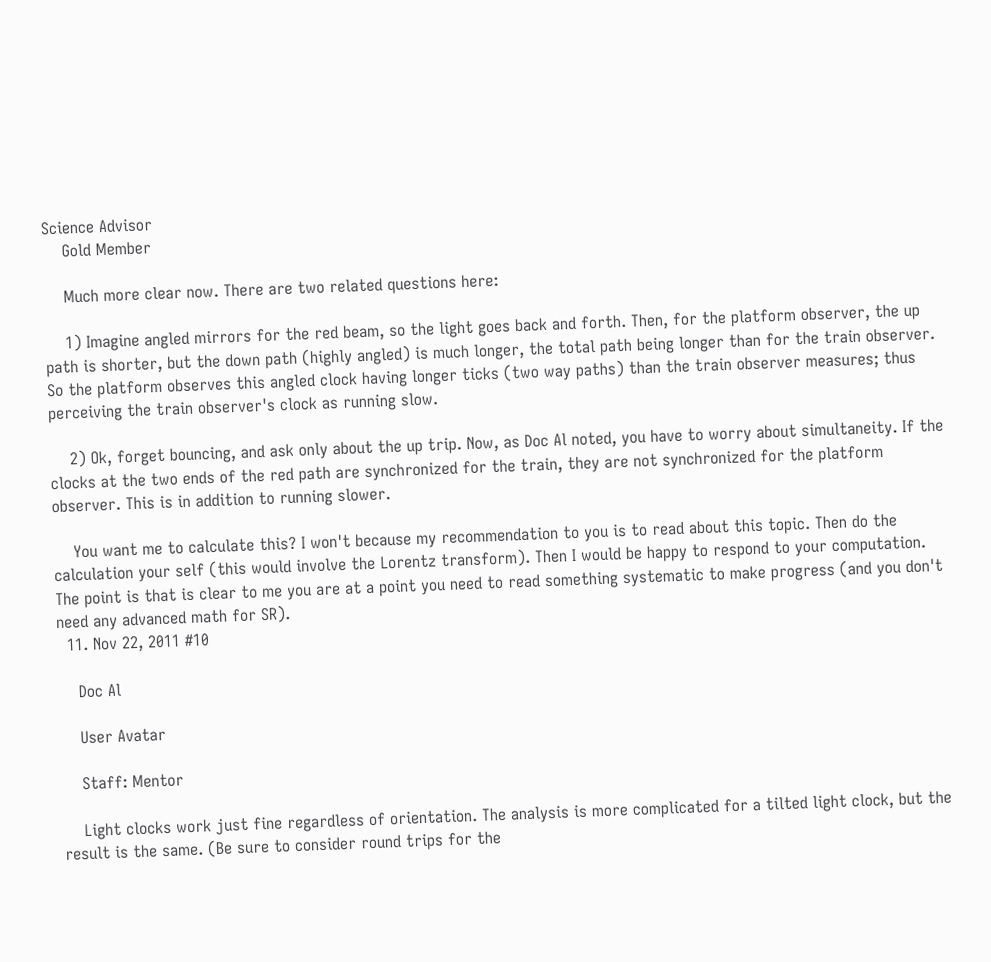Science Advisor
    Gold Member

    Much more clear now. There are two related questions here:

    1) Imagine angled mirrors for the red beam, so the light goes back and forth. Then, for the platform observer, the up path is shorter, but the down path (highly angled) is much longer, the total path being longer than for the train observer. So the platform observes this angled clock having longer ticks (two way paths) than the train observer measures; thus perceiving the train observer's clock as running slow.

    2) Ok, forget bouncing, and ask only about the up trip. Now, as Doc Al noted, you have to worry about simultaneity. If the clocks at the two ends of the red path are synchronized for the train, they are not synchronized for the platform observer. This is in addition to running slower.

    You want me to calculate this? I won't because my recommendation to you is to read about this topic. Then do the calculation your self (this would involve the Lorentz transform). Then I would be happy to respond to your computation. The point is that is clear to me you are at a point you need to read something systematic to make progress (and you don't need any advanced math for SR).
  11. Nov 22, 2011 #10

    Doc Al

    User Avatar

    Staff: Mentor

    Light clocks work just fine regardless of orientation. The analysis is more complicated for a tilted light clock, but the result is the same. (Be sure to consider round trips for the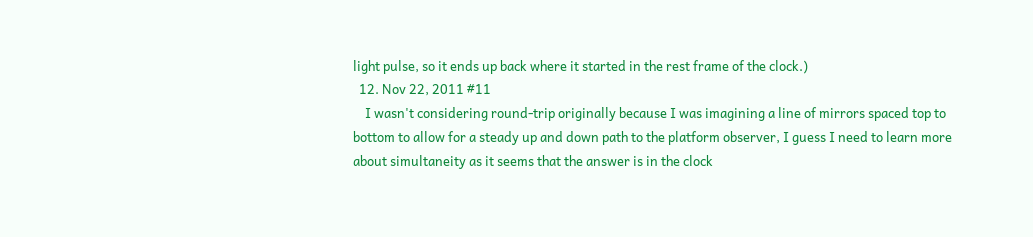light pulse, so it ends up back where it started in the rest frame of the clock.)
  12. Nov 22, 2011 #11
    I wasn't considering round-trip originally because I was imagining a line of mirrors spaced top to bottom to allow for a steady up and down path to the platform observer, I guess I need to learn more about simultaneity as it seems that the answer is in the clock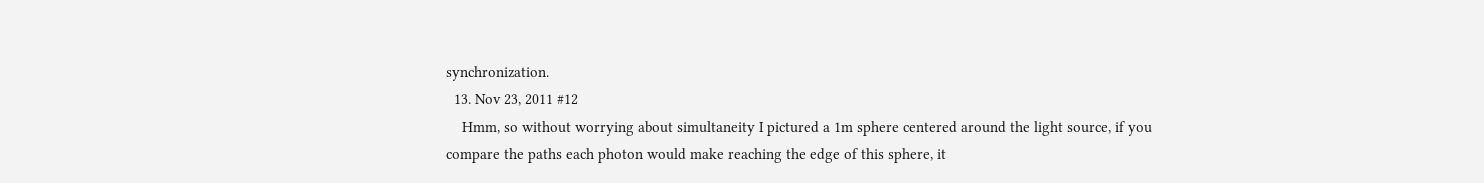synchronization.
  13. Nov 23, 2011 #12
    Hmm, so without worrying about simultaneity I pictured a 1m sphere centered around the light source, if you compare the paths each photon would make reaching the edge of this sphere, it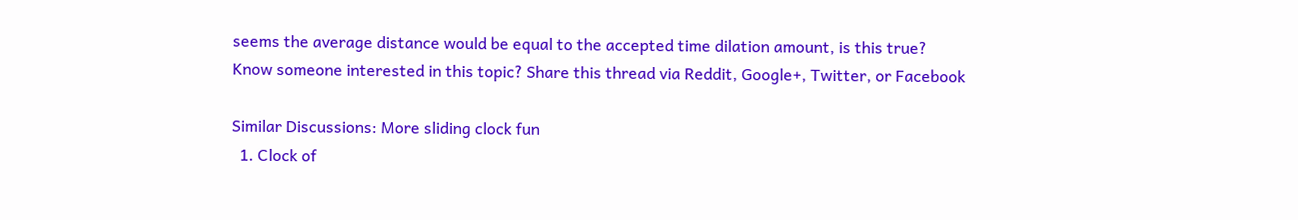seems the average distance would be equal to the accepted time dilation amount, is this true?
Know someone interested in this topic? Share this thread via Reddit, Google+, Twitter, or Facebook

Similar Discussions: More sliding clock fun
  1. Clock of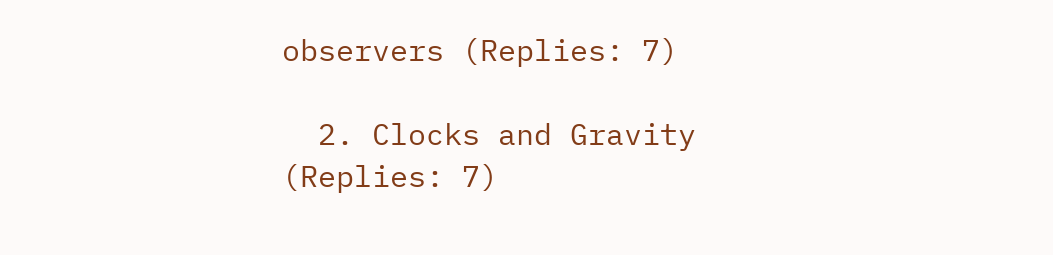observers (Replies: 7)

  2. Clocks and Gravity (Replies: 7)